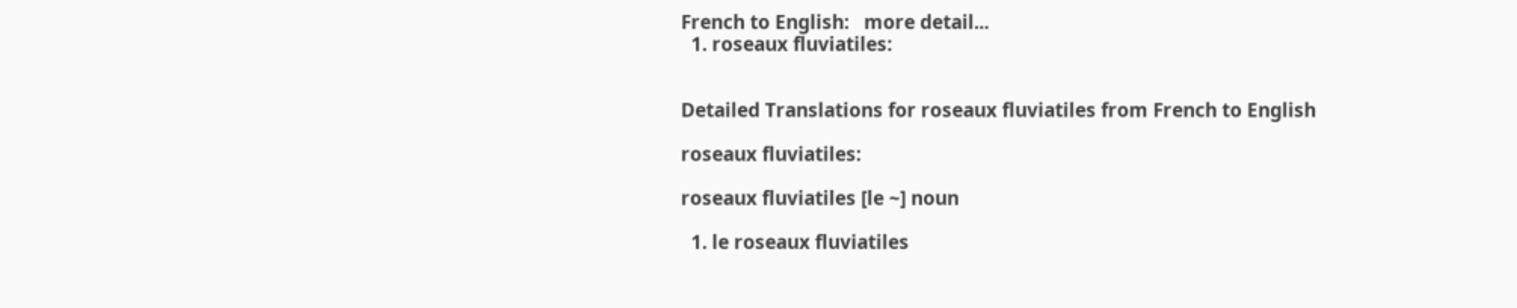French to English:   more detail...
  1. roseaux fluviatiles:


Detailed Translations for roseaux fluviatiles from French to English

roseaux fluviatiles:

roseaux fluviatiles [le ~] noun

  1. le roseaux fluviatiles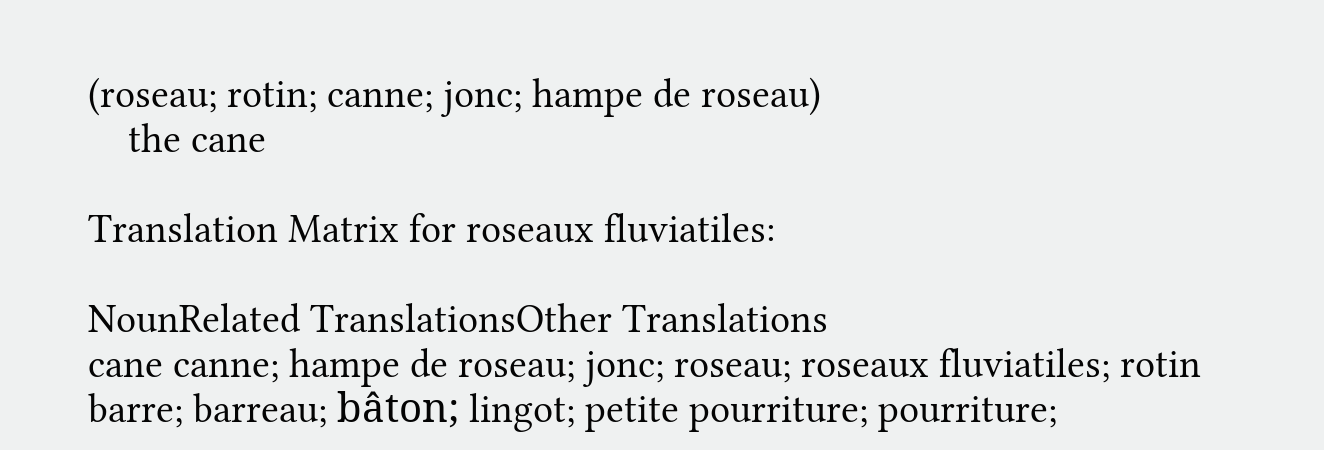(roseau; rotin; canne; jonc; hampe de roseau)
    the cane

Translation Matrix for roseaux fluviatiles:

NounRelated TranslationsOther Translations
cane canne; hampe de roseau; jonc; roseau; roseaux fluviatiles; rotin barre; barreau; bâton; lingot; petite pourriture; pourriture;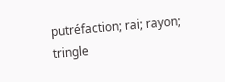putréfaction; rai; rayon; tringle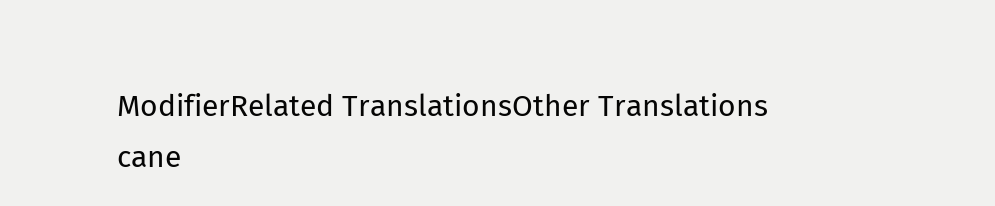ModifierRelated TranslationsOther Translations
cane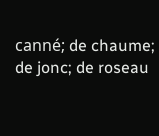canné; de chaume; de jonc; de roseau